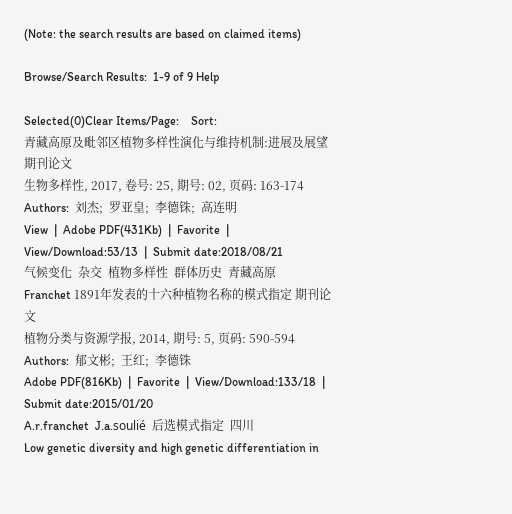(Note: the search results are based on claimed items)

Browse/Search Results:  1-9 of 9 Help

Selected(0)Clear Items/Page:    Sort:
青藏高原及毗邻区植物多样性演化与维持机制:进展及展望 期刊论文
生物多样性, 2017, 卷号: 25, 期号: 02, 页码: 163-174
Authors:  刘杰;  罗亚皇;  李德铢;  高连明
View  |  Adobe PDF(431Kb)  |  Favorite  |  View/Download:53/13  |  Submit date:2018/08/21
气候变化  杂交  植物多样性  群体历史  青藏高原
Franchet 1891年发表的十六种植物名称的模式指定 期刊论文
植物分类与资源学报, 2014, 期号: 5, 页码: 590-594
Authors:  郁文彬;  王红;  李德铢
Adobe PDF(816Kb)  |  Favorite  |  View/Download:133/18  |  Submit date:2015/01/20
A.r.franchet  J.a.soulié  后选模式指定  四川
Low genetic diversity and high genetic differentiation in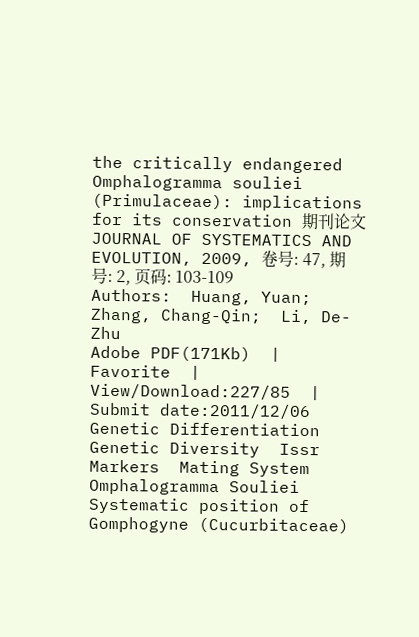the critically endangered Omphalogramma souliei (Primulaceae): implications for its conservation 期刊论文
JOURNAL OF SYSTEMATICS AND EVOLUTION, 2009, 卷号: 47, 期号: 2, 页码: 103-109
Authors:  Huang, Yuan;  Zhang, Chang-Qin;  Li, De-Zhu
Adobe PDF(171Kb)  |  Favorite  |  View/Download:227/85  |  Submit date:2011/12/06
Genetic Differentiation  Genetic Diversity  Issr Markers  Mating System  Omphalogramma Souliei
Systematic position of Gomphogyne (Cucurbitaceae)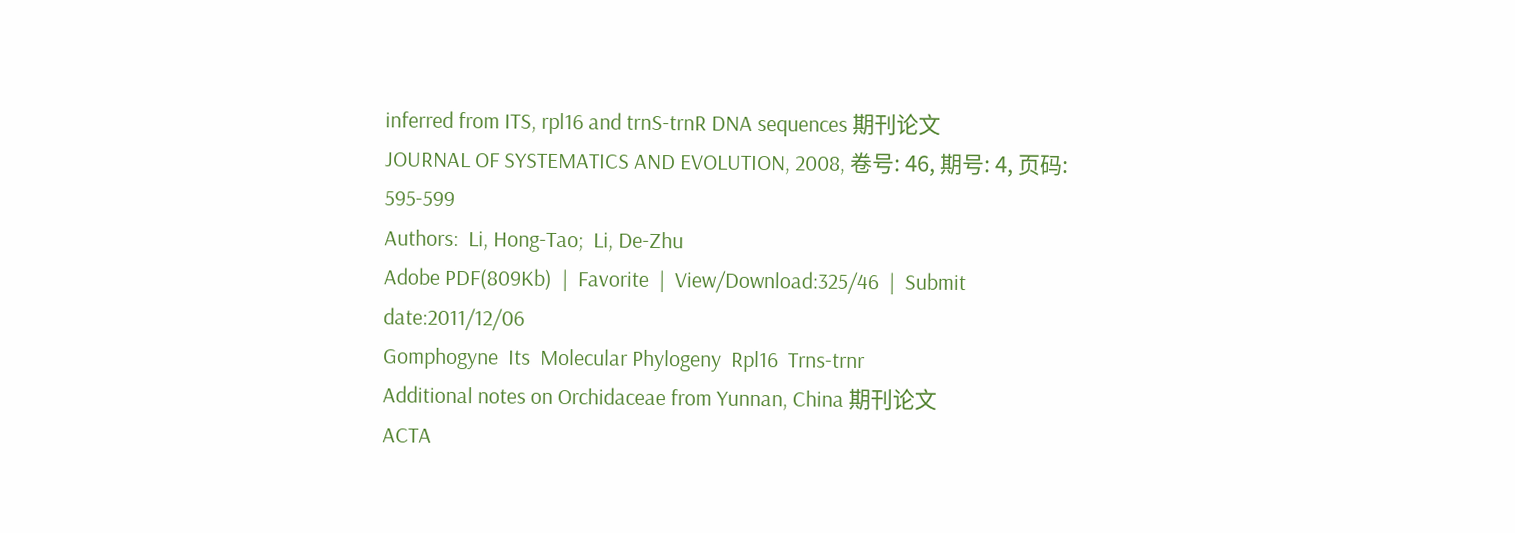inferred from ITS, rpl16 and trnS-trnR DNA sequences 期刊论文
JOURNAL OF SYSTEMATICS AND EVOLUTION, 2008, 卷号: 46, 期号: 4, 页码: 595-599
Authors:  Li, Hong-Tao;  Li, De-Zhu
Adobe PDF(809Kb)  |  Favorite  |  View/Download:325/46  |  Submit date:2011/12/06
Gomphogyne  Its  Molecular Phylogeny  Rpl16  Trns-trnr
Additional notes on Orchidaceae from Yunnan, China 期刊论文
ACTA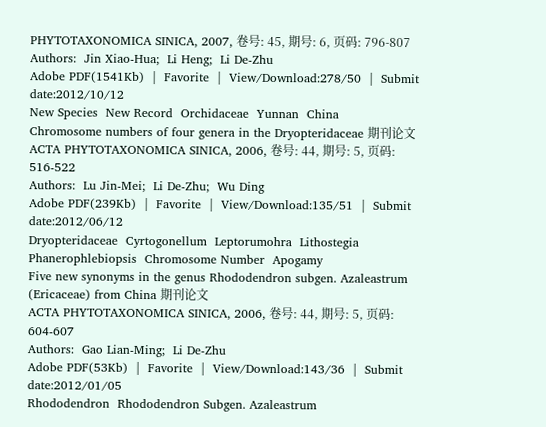PHYTOTAXONOMICA SINICA, 2007, 卷号: 45, 期号: 6, 页码: 796-807
Authors:  Jin Xiao-Hua;  Li Heng;  Li De-Zhu
Adobe PDF(1541Kb)  |  Favorite  |  View/Download:278/50  |  Submit date:2012/10/12
New Species  New Record  Orchidaceae  Yunnan  China
Chromosome numbers of four genera in the Dryopteridaceae 期刊论文
ACTA PHYTOTAXONOMICA SINICA, 2006, 卷号: 44, 期号: 5, 页码: 516-522
Authors:  Lu Jin-Mei;  Li De-Zhu;  Wu Ding
Adobe PDF(239Kb)  |  Favorite  |  View/Download:135/51  |  Submit date:2012/06/12
Dryopteridaceae  Cyrtogonellum  Leptorumohra  Lithostegia  Phanerophlebiopsis  Chromosome Number  Apogamy
Five new synonyms in the genus Rhododendron subgen. Azaleastrum (Ericaceae) from China 期刊论文
ACTA PHYTOTAXONOMICA SINICA, 2006, 卷号: 44, 期号: 5, 页码: 604-607
Authors:  Gao Lian-Ming;  Li De-Zhu
Adobe PDF(53Kb)  |  Favorite  |  View/Download:143/36  |  Submit date:2012/01/05
Rhododendron  Rhododendron Subgen. Azaleastrum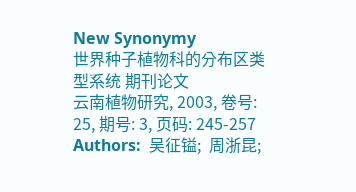New Synonymy
世界种子植物科的分布区类型系统 期刊论文
云南植物研究, 2003, 卷号: 25, 期号: 3, 页码: 245-257
Authors:  吴征镒;  周浙昆;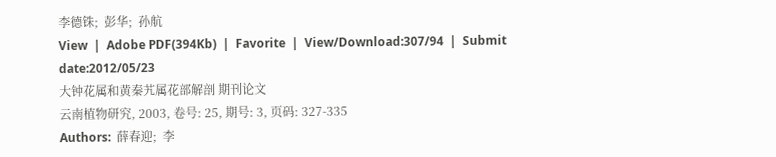李德铢;  彭华;  孙航
View  |  Adobe PDF(394Kb)  |  Favorite  |  View/Download:307/94  |  Submit date:2012/05/23
大钟花属和黄秦艽属花部解剖 期刊论文
云南植物研究, 2003, 卷号: 25, 期号: 3, 页码: 327-335
Authors:  薛春迎;  李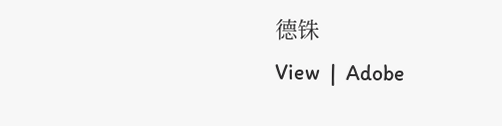德铢
View  |  Adobe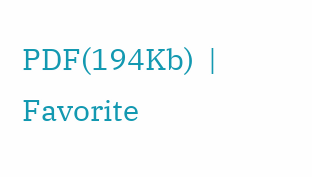PDF(194Kb)  |  Favorite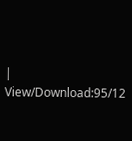|  View/Download:95/12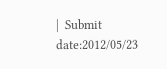|  Submit date:2012/05/23